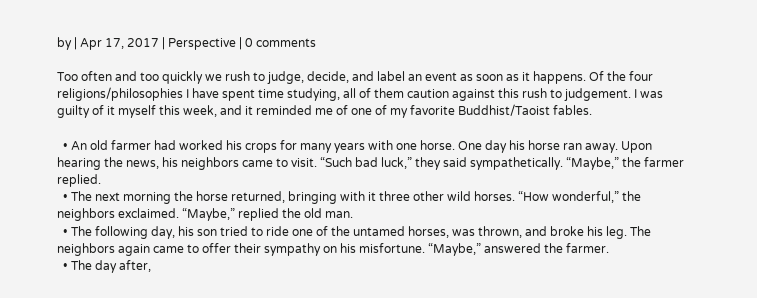by | Apr 17, 2017 | Perspective | 0 comments

Too often and too quickly we rush to judge, decide, and label an event as soon as it happens. Of the four religions/philosophies I have spent time studying, all of them caution against this rush to judgement. I was guilty of it myself this week, and it reminded me of one of my favorite Buddhist/Taoist fables.

  • An old farmer had worked his crops for many years with one horse. One day his horse ran away. Upon hearing the news, his neighbors came to visit. “Such bad luck,” they said sympathetically. “Maybe,” the farmer replied.
  • The next morning the horse returned, bringing with it three other wild horses. “How wonderful,” the neighbors exclaimed. “Maybe,” replied the old man.
  • The following day, his son tried to ride one of the untamed horses, was thrown, and broke his leg. The neighbors again came to offer their sympathy on his misfortune. “Maybe,” answered the farmer.
  • The day after,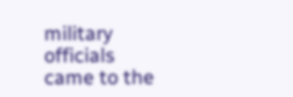military officials came to the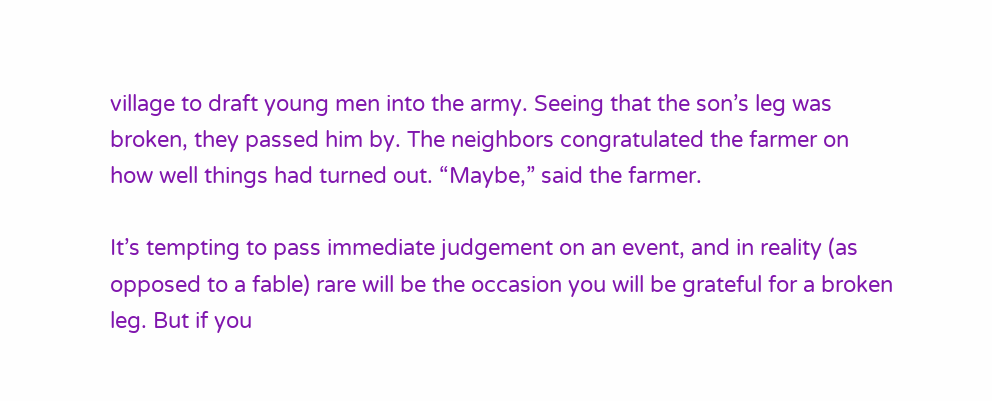village to draft young men into the army. Seeing that the son’s leg was broken, they passed him by. The neighbors congratulated the farmer on how well things had turned out. “Maybe,” said the farmer.

It’s tempting to pass immediate judgement on an event, and in reality (as opposed to a fable) rare will be the occasion you will be grateful for a broken leg. But if you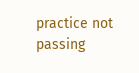practice not passing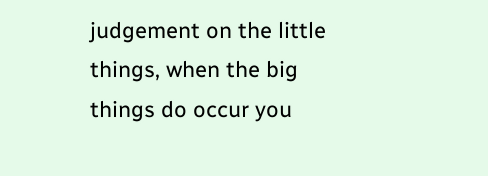judgement on the little things, when the big things do occur you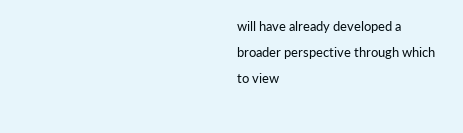will have already developed a broader perspective through which to view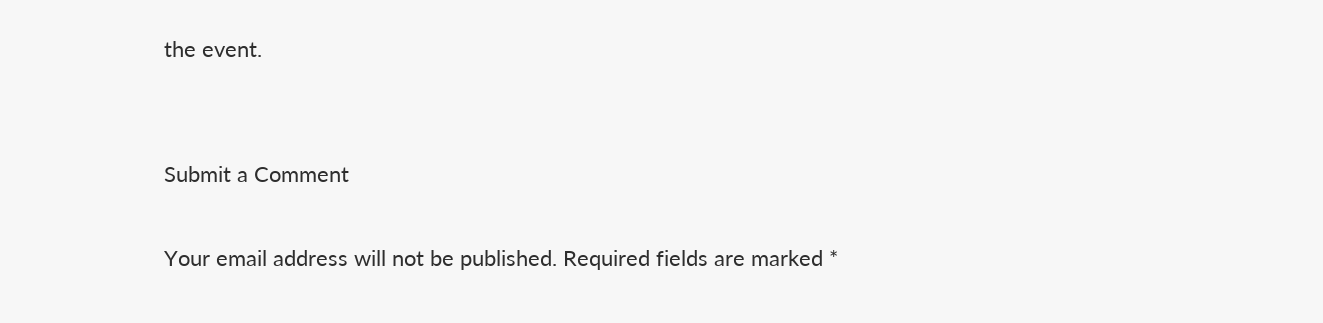the event.


Submit a Comment

Your email address will not be published. Required fields are marked *